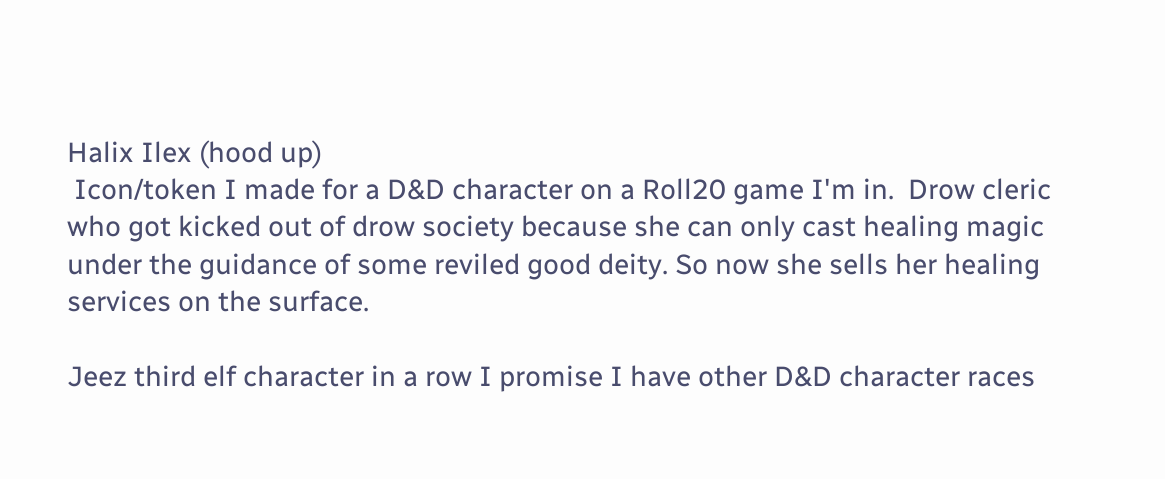Halix Ilex (hood up)
 Icon/token I made for a D&D character on a Roll20 game I'm in.  Drow cleric who got kicked out of drow society because she can only cast healing magic under the guidance of some reviled good deity. So now she sells her healing services on the surface.

Jeez third elf character in a row I promise I have other D&D character races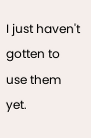I just haven't gotten to use them yet.